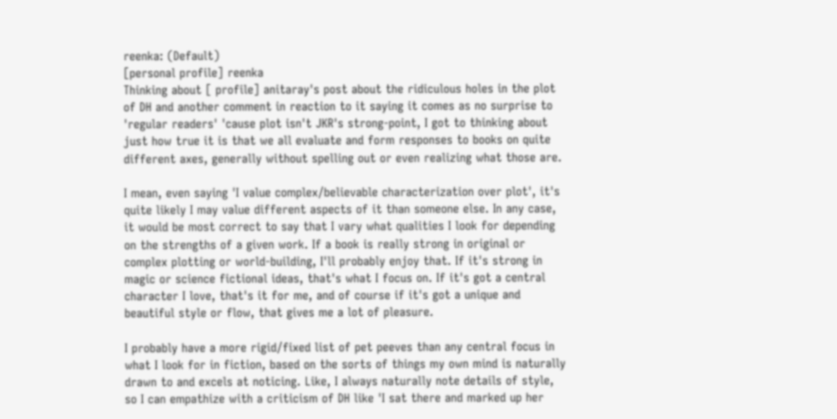reenka: (Default)
[personal profile] reenka
Thinking about [ profile] anitaray's post about the ridiculous holes in the plot of DH and another comment in reaction to it saying it comes as no surprise to 'regular readers' 'cause plot isn't JKR's strong-point, I got to thinking about just how true it is that we all evaluate and form responses to books on quite different axes, generally without spelling out or even realizing what those are.

I mean, even saying 'I value complex/believable characterization over plot', it's quite likely I may value different aspects of it than someone else. In any case, it would be most correct to say that I vary what qualities I look for depending on the strengths of a given work. If a book is really strong in original or complex plotting or world-building, I'll probably enjoy that. If it's strong in magic or science fictional ideas, that's what I focus on. If it's got a central character I love, that's it for me, and of course if it's got a unique and beautiful style or flow, that gives me a lot of pleasure.

I probably have a more rigid/fixed list of pet peeves than any central focus in what I look for in fiction, based on the sorts of things my own mind is naturally drawn to and excels at noticing. Like, I always naturally note details of style, so I can empathize with a criticism of DH like 'I sat there and marked up her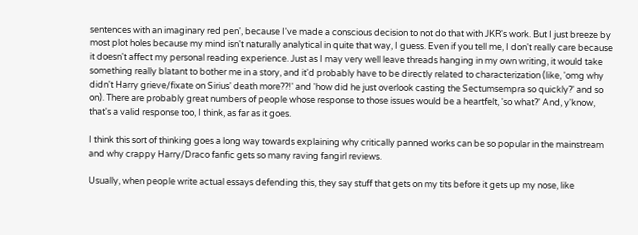sentences with an imaginary red pen', because I've made a conscious decision to not do that with JKR's work. But I just breeze by most plot holes because my mind isn't naturally analytical in quite that way, I guess. Even if you tell me, I don't really care because it doesn't affect my personal reading experience. Just as I may very well leave threads hanging in my own writing, it would take something really blatant to bother me in a story, and it'd probably have to be directly related to characterization (like, 'omg why didn't Harry grieve/fixate on Sirius' death more??!' and 'how did he just overlook casting the Sectumsempra so quickly?' and so on). There are probably great numbers of people whose response to those issues would be a heartfelt, 'so what?' And, y'know, that's a valid response too, I think, as far as it goes.

I think this sort of thinking goes a long way towards explaining why critically panned works can be so popular in the mainstream and why crappy Harry/Draco fanfic gets so many raving fangirl reviews.

Usually, when people write actual essays defending this, they say stuff that gets on my tits before it gets up my nose, like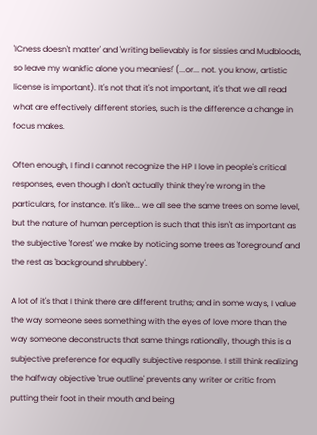'ICness doesn't matter' and 'writing believably is for sissies and Mudbloods, so leave my wankfic alone you meanies!' (...or... not. you know, artistic license is important). It's not that it's not important, it's that we all read what are effectively different stories, such is the difference a change in focus makes.

Often enough, I find I cannot recognize the HP I love in people's critical responses, even though I don't actually think they're wrong in the particulars, for instance. It's like... we all see the same trees on some level, but the nature of human perception is such that this isn't as important as the subjective 'forest' we make by noticing some trees as 'foreground' and the rest as 'background shrubbery'.

A lot of it's that I think there are different truths; and in some ways, I value the way someone sees something with the eyes of love more than the way someone deconstructs that same things rationally, though this is a subjective preference for equally subjective response. I still think realizing the halfway objective 'true outline' prevents any writer or critic from putting their foot in their mouth and being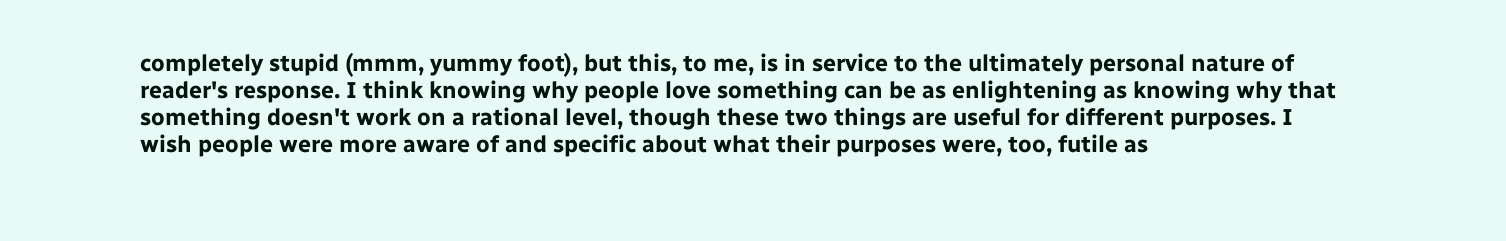completely stupid (mmm, yummy foot), but this, to me, is in service to the ultimately personal nature of reader's response. I think knowing why people love something can be as enlightening as knowing why that something doesn't work on a rational level, though these two things are useful for different purposes. I wish people were more aware of and specific about what their purposes were, too, futile as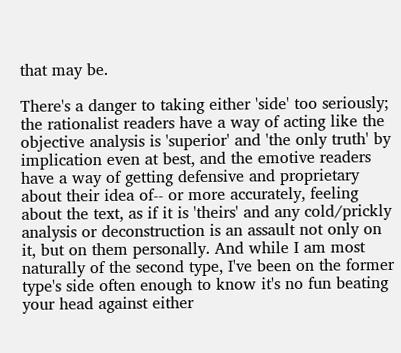that may be.

There's a danger to taking either 'side' too seriously; the rationalist readers have a way of acting like the objective analysis is 'superior' and 'the only truth' by implication even at best, and the emotive readers have a way of getting defensive and proprietary about their idea of-- or more accurately, feeling about the text, as if it is 'theirs' and any cold/prickly analysis or deconstruction is an assault not only on it, but on them personally. And while I am most naturally of the second type, I've been on the former type's side often enough to know it's no fun beating your head against either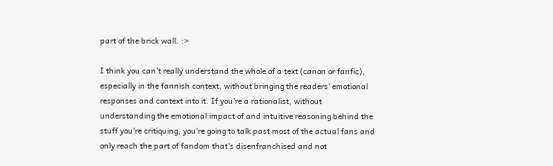part of the brick wall. :>

I think you can't really understand the whole of a text (canon or fanfic), especially in the fannish context, without bringing the readers' emotional responses and context into it. If you're a rationalist, without understanding the emotional impact of and intuitive reasoning behind the stuff you're critiquing, you're going to talk past most of the actual fans and only reach the part of fandom that's disenfranchised and not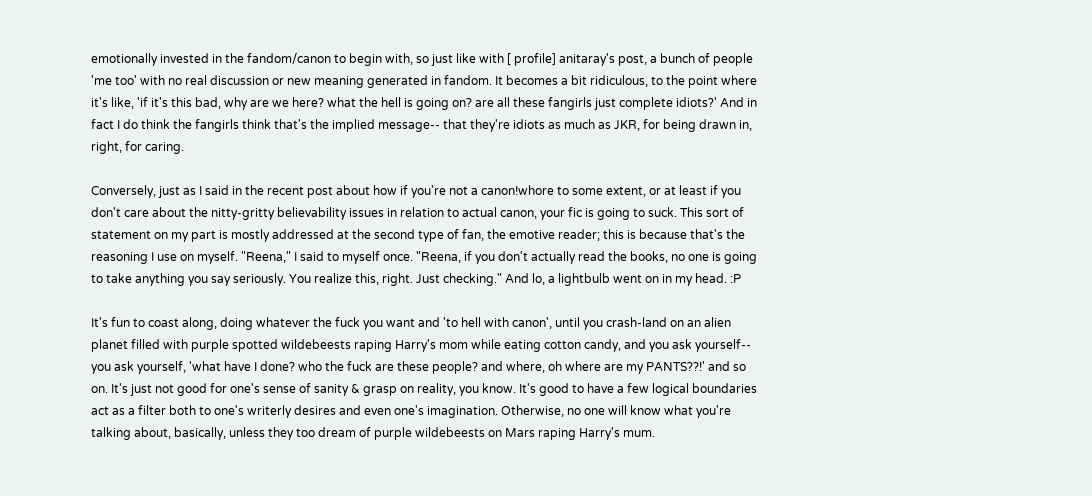emotionally invested in the fandom/canon to begin with, so just like with [ profile] anitaray's post, a bunch of people 'me too' with no real discussion or new meaning generated in fandom. It becomes a bit ridiculous, to the point where it's like, 'if it's this bad, why are we here? what the hell is going on? are all these fangirls just complete idiots?' And in fact I do think the fangirls think that's the implied message-- that they're idiots as much as JKR, for being drawn in, right, for caring.

Conversely, just as I said in the recent post about how if you're not a canon!whore to some extent, or at least if you don't care about the nitty-gritty believability issues in relation to actual canon, your fic is going to suck. This sort of statement on my part is mostly addressed at the second type of fan, the emotive reader; this is because that's the reasoning I use on myself. "Reena," I said to myself once. "Reena, if you don't actually read the books, no one is going to take anything you say seriously. You realize this, right. Just checking." And lo, a lightbulb went on in my head. :P

It's fun to coast along, doing whatever the fuck you want and 'to hell with canon', until you crash-land on an alien planet filled with purple spotted wildebeests raping Harry's mom while eating cotton candy, and you ask yourself-- you ask yourself, 'what have I done? who the fuck are these people? and where, oh where are my PANTS??!' and so on. It's just not good for one's sense of sanity & grasp on reality, you know. It's good to have a few logical boundaries act as a filter both to one's writerly desires and even one's imagination. Otherwise, no one will know what you're talking about, basically, unless they too dream of purple wildebeests on Mars raping Harry's mum.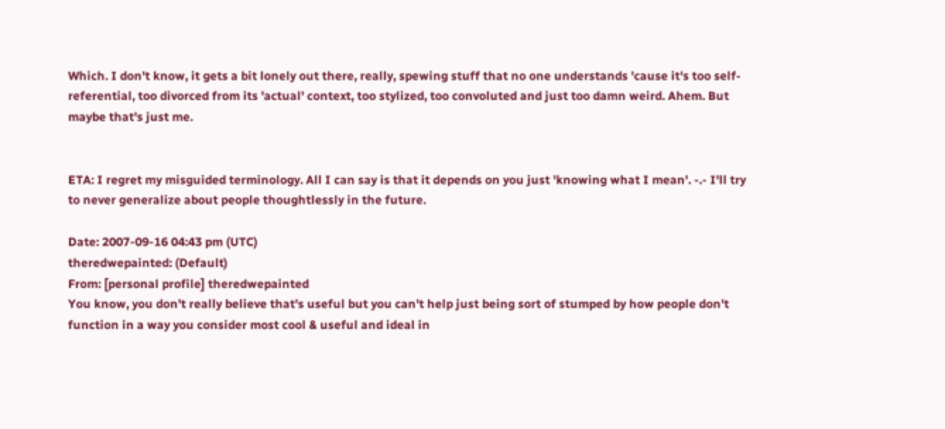Which. I don't know, it gets a bit lonely out there, really, spewing stuff that no one understands 'cause it's too self-referential, too divorced from its 'actual' context, too stylized, too convoluted and just too damn weird. Ahem. But maybe that's just me.


ETA: I regret my misguided terminology. All I can say is that it depends on you just 'knowing what I mean'. -.- I'll try to never generalize about people thoughtlessly in the future.

Date: 2007-09-16 04:43 pm (UTC)
theredwepainted: (Default)
From: [personal profile] theredwepainted
You know, you don't really believe that's useful but you can't help just being sort of stumped by how people don't function in a way you consider most cool & useful and ideal in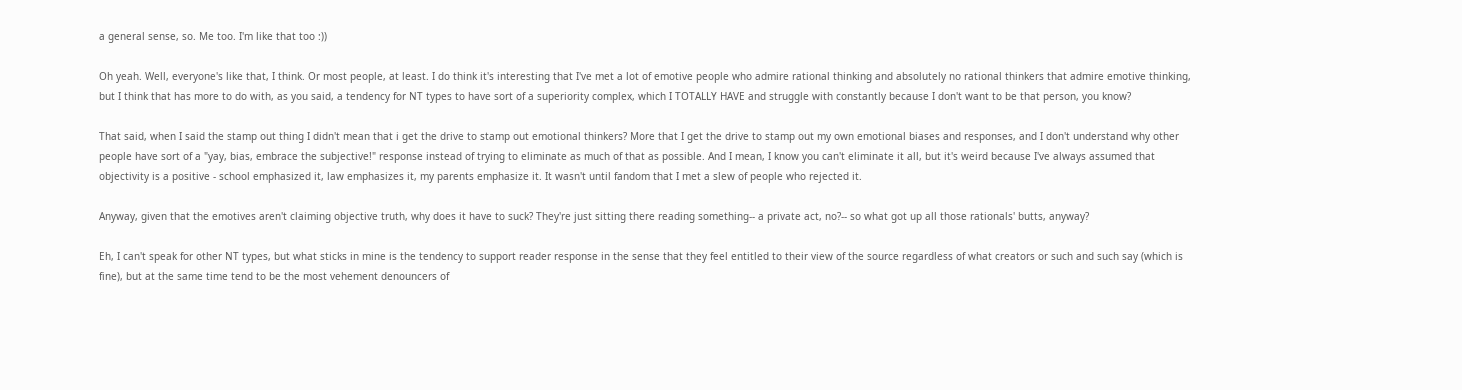a general sense, so. Me too. I'm like that too :))

Oh yeah. Well, everyone's like that, I think. Or most people, at least. I do think it's interesting that I've met a lot of emotive people who admire rational thinking and absolutely no rational thinkers that admire emotive thinking, but I think that has more to do with, as you said, a tendency for NT types to have sort of a superiority complex, which I TOTALLY HAVE and struggle with constantly because I don't want to be that person, you know?

That said, when I said the stamp out thing I didn't mean that i get the drive to stamp out emotional thinkers? More that I get the drive to stamp out my own emotional biases and responses, and I don't understand why other people have sort of a "yay, bias, embrace the subjective!" response instead of trying to eliminate as much of that as possible. And I mean, I know you can't eliminate it all, but it's weird because I've always assumed that objectivity is a positive - school emphasized it, law emphasizes it, my parents emphasize it. It wasn't until fandom that I met a slew of people who rejected it.

Anyway, given that the emotives aren't claiming objective truth, why does it have to suck? They're just sitting there reading something-- a private act, no?-- so what got up all those rationals' butts, anyway?

Eh, I can't speak for other NT types, but what sticks in mine is the tendency to support reader response in the sense that they feel entitled to their view of the source regardless of what creators or such and such say (which is fine), but at the same time tend to be the most vehement denouncers of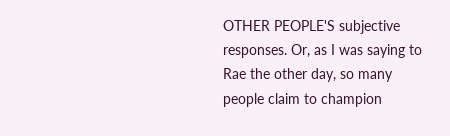OTHER PEOPLE'S subjective responses. Or, as I was saying to Rae the other day, so many people claim to champion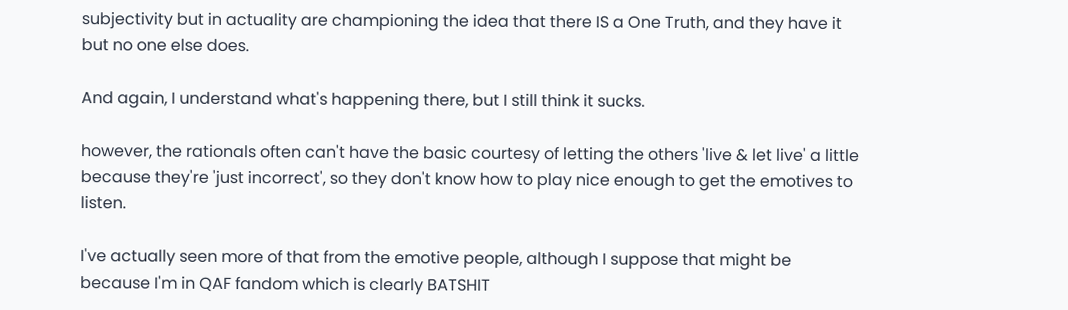subjectivity but in actuality are championing the idea that there IS a One Truth, and they have it but no one else does.

And again, I understand what's happening there, but I still think it sucks.

however, the rationals often can't have the basic courtesy of letting the others 'live & let live' a little because they're 'just incorrect', so they don't know how to play nice enough to get the emotives to listen.

I've actually seen more of that from the emotive people, although I suppose that might be because I'm in QAF fandom which is clearly BATSHIT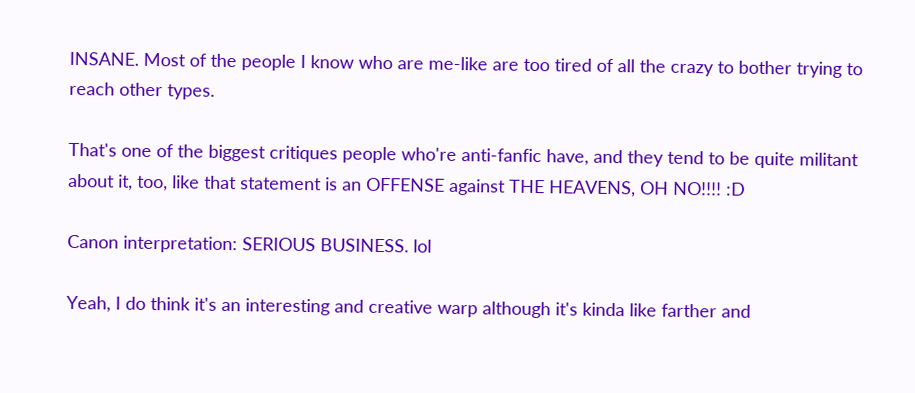INSANE. Most of the people I know who are me-like are too tired of all the crazy to bother trying to reach other types.

That's one of the biggest critiques people who're anti-fanfic have, and they tend to be quite militant about it, too, like that statement is an OFFENSE against THE HEAVENS, OH NO!!!! :D

Canon interpretation: SERIOUS BUSINESS. lol

Yeah, I do think it's an interesting and creative warp although it's kinda like farther and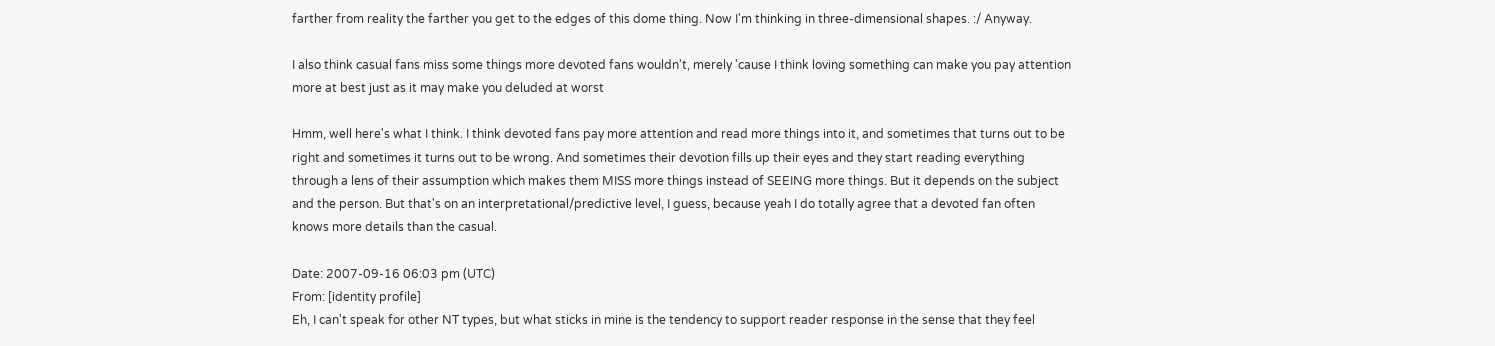farther from reality the farther you get to the edges of this dome thing. Now I'm thinking in three-dimensional shapes. :/ Anyway.

I also think casual fans miss some things more devoted fans wouldn't, merely 'cause I think loving something can make you pay attention more at best just as it may make you deluded at worst

Hmm, well here's what I think. I think devoted fans pay more attention and read more things into it, and sometimes that turns out to be right and sometimes it turns out to be wrong. And sometimes their devotion fills up their eyes and they start reading everything through a lens of their assumption which makes them MISS more things instead of SEEING more things. But it depends on the subject and the person. But that's on an interpretational/predictive level, I guess, because yeah I do totally agree that a devoted fan often knows more details than the casual.

Date: 2007-09-16 06:03 pm (UTC)
From: [identity profile]
Eh, I can't speak for other NT types, but what sticks in mine is the tendency to support reader response in the sense that they feel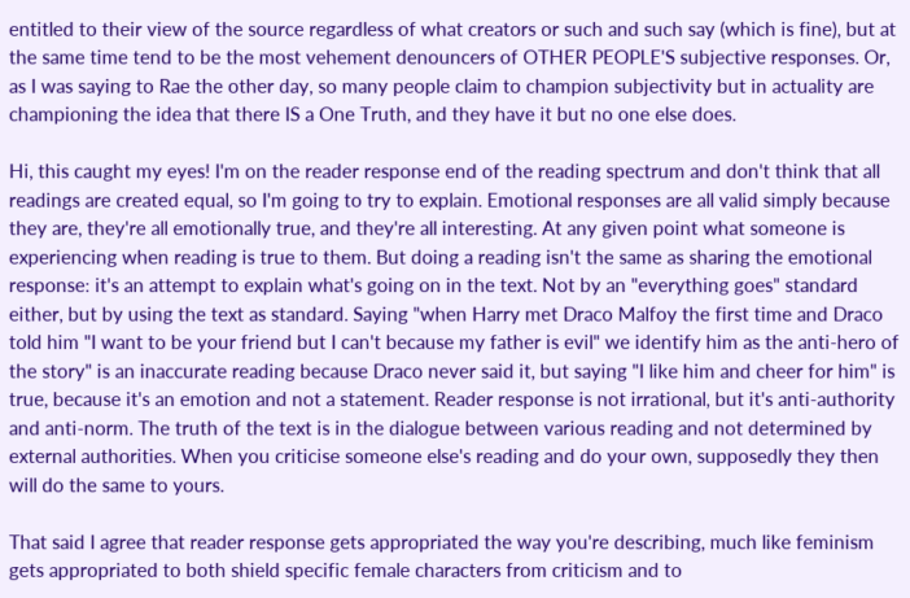entitled to their view of the source regardless of what creators or such and such say (which is fine), but at the same time tend to be the most vehement denouncers of OTHER PEOPLE'S subjective responses. Or, as I was saying to Rae the other day, so many people claim to champion subjectivity but in actuality are championing the idea that there IS a One Truth, and they have it but no one else does.

Hi, this caught my eyes! I'm on the reader response end of the reading spectrum and don't think that all readings are created equal, so I'm going to try to explain. Emotional responses are all valid simply because they are, they're all emotionally true, and they're all interesting. At any given point what someone is experiencing when reading is true to them. But doing a reading isn't the same as sharing the emotional response: it's an attempt to explain what's going on in the text. Not by an "everything goes" standard either, but by using the text as standard. Saying "when Harry met Draco Malfoy the first time and Draco told him "I want to be your friend but I can't because my father is evil" we identify him as the anti-hero of the story" is an inaccurate reading because Draco never said it, but saying "I like him and cheer for him" is true, because it's an emotion and not a statement. Reader response is not irrational, but it's anti-authority and anti-norm. The truth of the text is in the dialogue between various reading and not determined by external authorities. When you criticise someone else's reading and do your own, supposedly they then will do the same to yours.

That said I agree that reader response gets appropriated the way you're describing, much like feminism gets appropriated to both shield specific female characters from criticism and to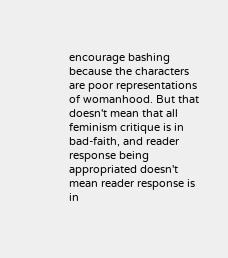encourage bashing because the characters are poor representations of womanhood. But that doesn't mean that all feminism critique is in bad-faith, and reader response being appropriated doesn't mean reader response is in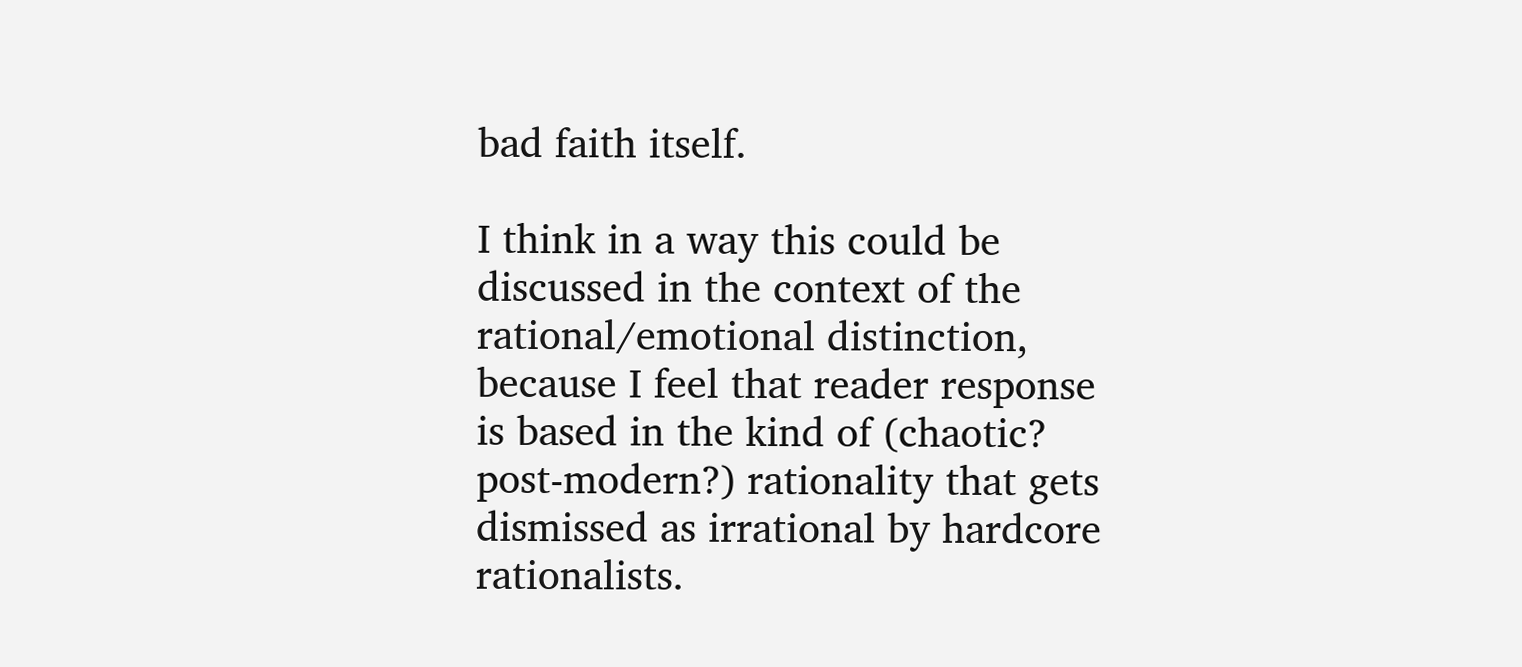bad faith itself.

I think in a way this could be discussed in the context of the rational/emotional distinction, because I feel that reader response is based in the kind of (chaotic? post-modern?) rationality that gets dismissed as irrational by hardcore rationalists.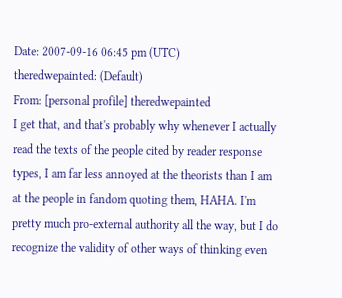Date: 2007-09-16 06:45 pm (UTC)
theredwepainted: (Default)
From: [personal profile] theredwepainted
I get that, and that's probably why whenever I actually read the texts of the people cited by reader response types, I am far less annoyed at the theorists than I am at the people in fandom quoting them, HAHA. I'm pretty much pro-external authority all the way, but I do recognize the validity of other ways of thinking even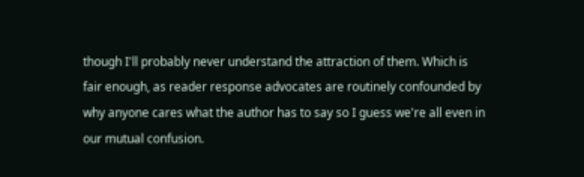though I'll probably never understand the attraction of them. Which is fair enough, as reader response advocates are routinely confounded by why anyone cares what the author has to say so I guess we're all even in our mutual confusion.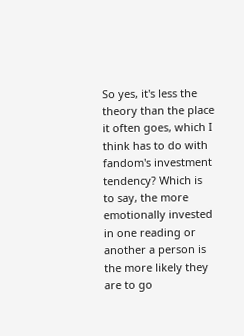So yes, it's less the theory than the place it often goes, which I think has to do with fandom's investment tendency? Which is to say, the more emotionally invested in one reading or another a person is the more likely they are to go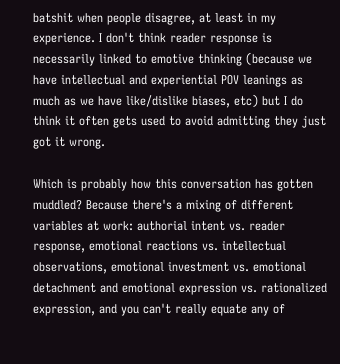batshit when people disagree, at least in my experience. I don't think reader response is necessarily linked to emotive thinking (because we have intellectual and experiential POV leanings as much as we have like/dislike biases, etc) but I do think it often gets used to avoid admitting they just got it wrong.

Which is probably how this conversation has gotten muddled? Because there's a mixing of different variables at work: authorial intent vs. reader response, emotional reactions vs. intellectual observations, emotional investment vs. emotional detachment and emotional expression vs. rationalized expression, and you can't really equate any of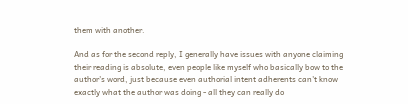them with another.

And as for the second reply, I generally have issues with anyone claiming their reading is absolute, even people like myself who basically bow to the author's word, just because even authorial intent adherents can't know exactly what the author was doing - all they can really do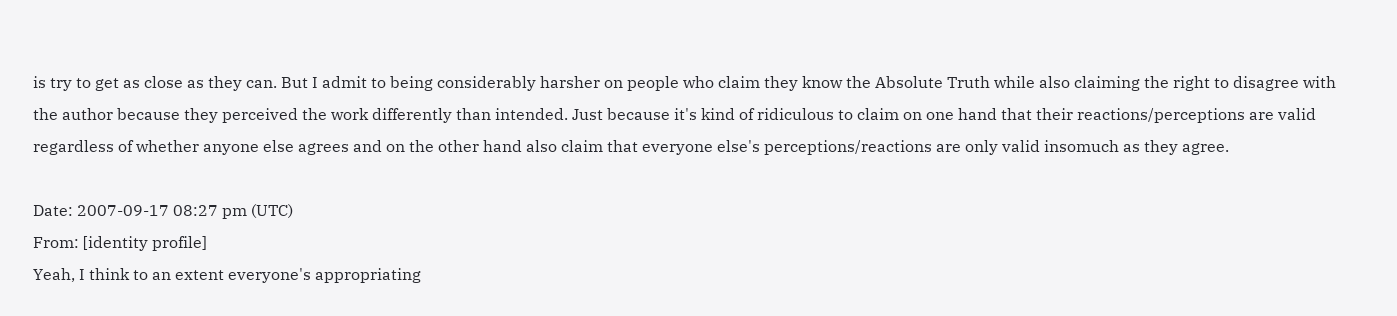is try to get as close as they can. But I admit to being considerably harsher on people who claim they know the Absolute Truth while also claiming the right to disagree with the author because they perceived the work differently than intended. Just because it's kind of ridiculous to claim on one hand that their reactions/perceptions are valid regardless of whether anyone else agrees and on the other hand also claim that everyone else's perceptions/reactions are only valid insomuch as they agree.

Date: 2007-09-17 08:27 pm (UTC)
From: [identity profile]
Yeah, I think to an extent everyone's appropriating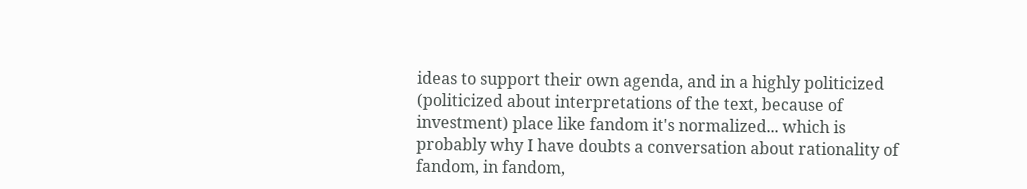ideas to support their own agenda, and in a highly politicized (politicized about interpretations of the text, because of investment) place like fandom it's normalized... which is probably why I have doubts a conversation about rationality of fandom, in fandom,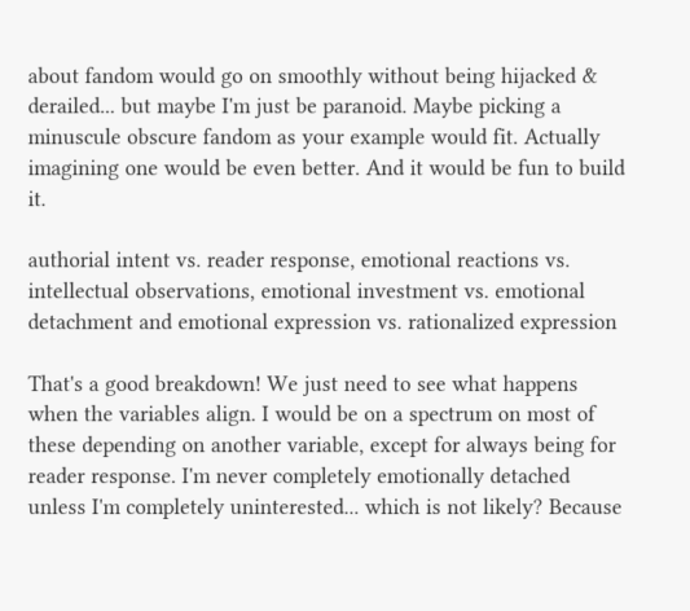about fandom would go on smoothly without being hijacked & derailed... but maybe I'm just be paranoid. Maybe picking a minuscule obscure fandom as your example would fit. Actually imagining one would be even better. And it would be fun to build it.

authorial intent vs. reader response, emotional reactions vs. intellectual observations, emotional investment vs. emotional detachment and emotional expression vs. rationalized expression

That's a good breakdown! We just need to see what happens when the variables align. I would be on a spectrum on most of these depending on another variable, except for always being for reader response. I'm never completely emotionally detached unless I'm completely uninterested... which is not likely? Because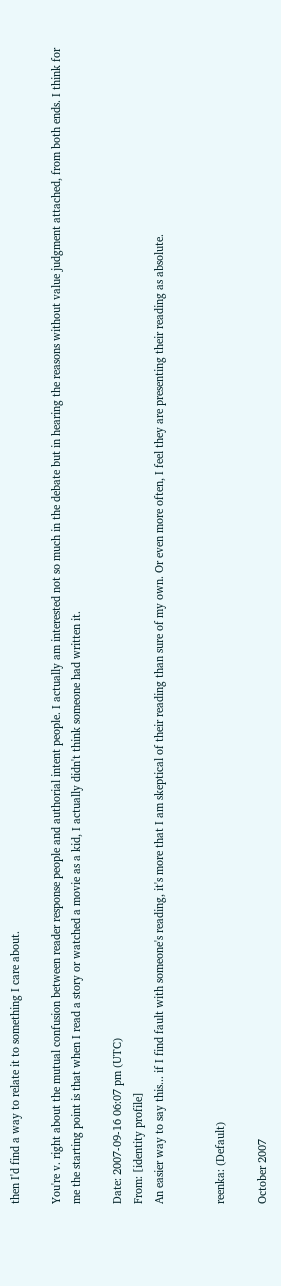then I'd find a way to relate it to something I care about.

You're v. right about the mutual confusion between reader response people and authorial intent people. I actually am interested not so much in the debate but in hearing the reasons without value judgment attached, from both ends. I think for me the starting point is that when I read a story or watched a movie as a kid, I actually didn't think someone had written it.

Date: 2007-09-16 06:07 pm (UTC)
From: [identity profile]
An easier way to say this... if I find fault with someone's reading, it's more that I am skeptical of their reading than sure of my own. Or even more often, I feel they are presenting their reading as absolute.


reenka: (Default)

October 2007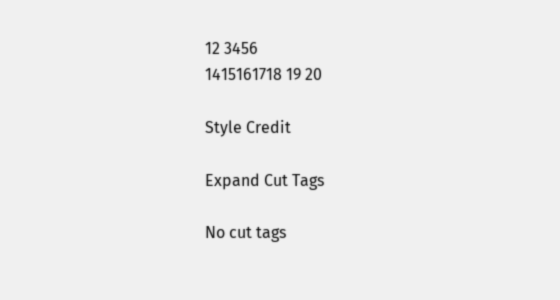12 3456
1415161718 19 20

Style Credit

Expand Cut Tags

No cut tags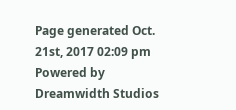Page generated Oct. 21st, 2017 02:09 pm
Powered by Dreamwidth Studios